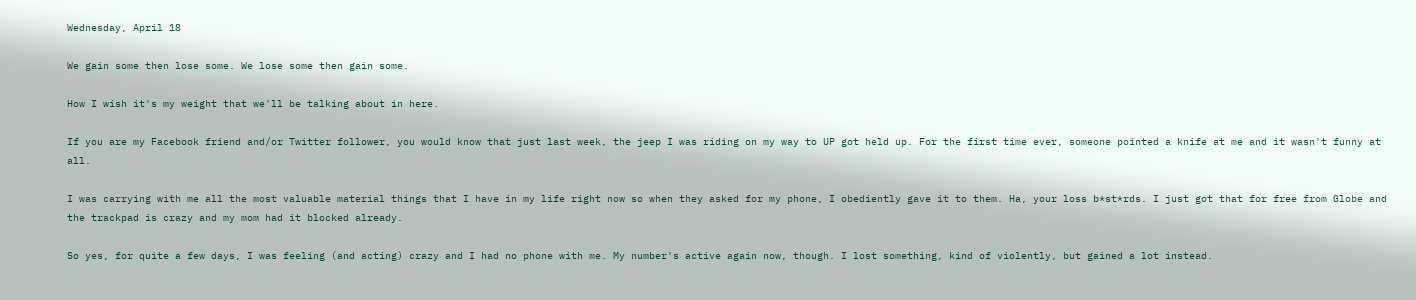Wednesday, April 18

We gain some then lose some. We lose some then gain some.

How I wish it's my weight that we'll be talking about in here.

If you are my Facebook friend and/or Twitter follower, you would know that just last week, the jeep I was riding on my way to UP got held up. For the first time ever, someone pointed a knife at me and it wasn't funny at all.

I was carrying with me all the most valuable material things that I have in my life right now so when they asked for my phone, I obediently gave it to them. Ha, your loss b*st*rds. I just got that for free from Globe and the trackpad is crazy and my mom had it blocked already.

So yes, for quite a few days, I was feeling (and acting) crazy and I had no phone with me. My number's active again now, though. I lost something, kind of violently, but gained a lot instead.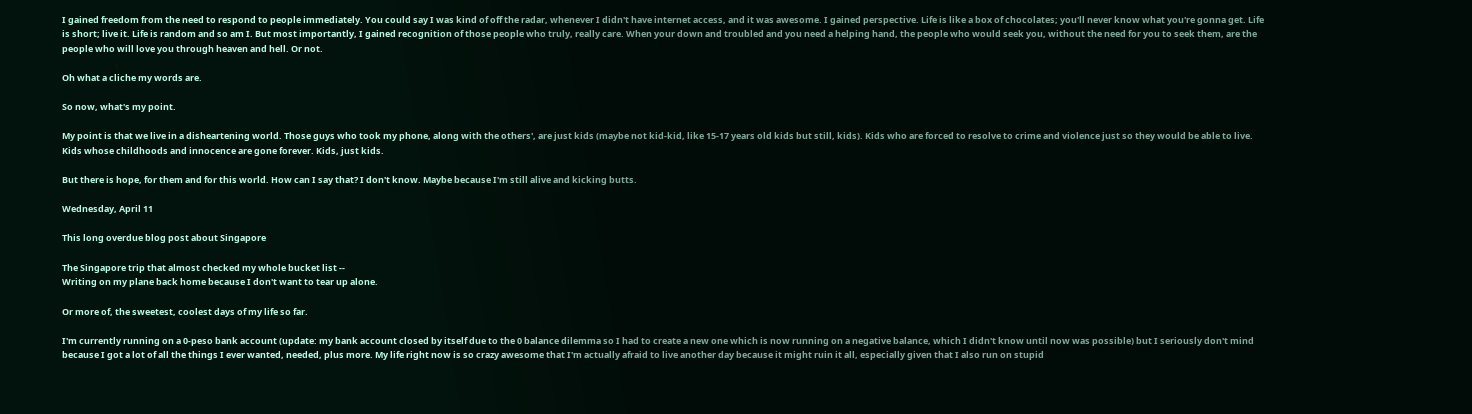I gained freedom from the need to respond to people immediately. You could say I was kind of off the radar, whenever I didn't have internet access, and it was awesome. I gained perspective. Life is like a box of chocolates; you'll never know what you're gonna get. Life is short; live it. Life is random and so am I. But most importantly, I gained recognition of those people who truly, really care. When your down and troubled and you need a helping hand, the people who would seek you, without the need for you to seek them, are the people who will love you through heaven and hell. Or not.

Oh what a cliche my words are.

So now, what's my point.

My point is that we live in a disheartening world. Those guys who took my phone, along with the others', are just kids (maybe not kid-kid, like 15-17 years old kids but still, kids). Kids who are forced to resolve to crime and violence just so they would be able to live. Kids whose childhoods and innocence are gone forever. Kids, just kids.

But there is hope, for them and for this world. How can I say that? I don't know. Maybe because I'm still alive and kicking butts.

Wednesday, April 11

This long overdue blog post about Singapore

The Singapore trip that almost checked my whole bucket list --
Writing on my plane back home because I don't want to tear up alone.

Or more of, the sweetest, coolest days of my life so far.

I'm currently running on a 0-peso bank account (update: my bank account closed by itself due to the 0 balance dilemma so I had to create a new one which is now running on a negative balance, which I didn't know until now was possible) but I seriously don't mind because I got a lot of all the things I ever wanted, needed, plus more. My life right now is so crazy awesome that I'm actually afraid to live another day because it might ruin it all, especially given that I also run on stupid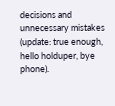decisions and unnecessary mistakes (update: true enough, hello holduper, bye phone).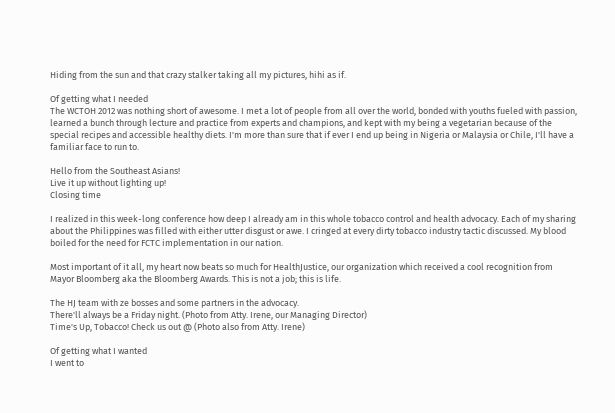Hiding from the sun and that crazy stalker taking all my pictures, hihi as if.

Of getting what I needed
The WCTOH 2012 was nothing short of awesome. I met a lot of people from all over the world, bonded with youths fueled with passion, learned a bunch through lecture and practice from experts and champions, and kept with my being a vegetarian because of the special recipes and accessible healthy diets. I'm more than sure that if ever I end up being in Nigeria or Malaysia or Chile, I'll have a familiar face to run to.

Hello from the Southeast Asians!
Live it up without lighting up!
Closing time

I realized in this week-long conference how deep I already am in this whole tobacco control and health advocacy. Each of my sharing about the Philippines was filled with either utter disgust or awe. I cringed at every dirty tobacco industry tactic discussed. My blood boiled for the need for FCTC implementation in our nation.

Most important of it all, my heart now beats so much for HealthJustice, our organization which received a cool recognition from Mayor Bloomberg aka the Bloomberg Awards. This is not a job; this is life.

The HJ team with ze bosses and some partners in the advocacy.
There'll always be a Friday night. (Photo from Atty. Irene, our Managing Director)
Time's Up, Tobacco! Check us out @ (Photo also from Atty. Irene)

Of getting what I wanted
I went to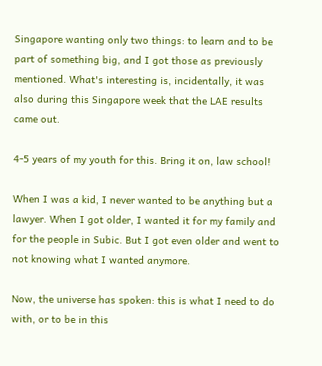Singapore wanting only two things: to learn and to be part of something big, and I got those as previously mentioned. What's interesting is, incidentally, it was also during this Singapore week that the LAE results came out.

4-5 years of my youth for this. Bring it on, law school!

When I was a kid, I never wanted to be anything but a lawyer. When I got older, I wanted it for my family and for the people in Subic. But I got even older and went to not knowing what I wanted anymore.

Now, the universe has spoken: this is what I need to do with, or to be in this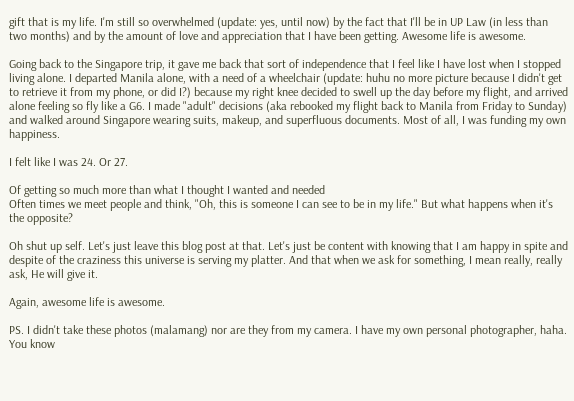gift that is my life. I'm still so overwhelmed (update: yes, until now) by the fact that I'll be in UP Law (in less than two months) and by the amount of love and appreciation that I have been getting. Awesome life is awesome.

Going back to the Singapore trip, it gave me back that sort of independence that I feel like I have lost when I stopped living alone. I departed Manila alone, with a need of a wheelchair (update: huhu no more picture because I didn't get to retrieve it from my phone, or did I?) because my right knee decided to swell up the day before my flight, and arrived alone feeling so fly like a G6. I made "adult" decisions (aka rebooked my flight back to Manila from Friday to Sunday) and walked around Singapore wearing suits, makeup, and superfluous documents. Most of all, I was funding my own happiness.

I felt like I was 24. Or 27.

Of getting so much more than what I thought I wanted and needed
Often times we meet people and think, "Oh, this is someone I can see to be in my life." But what happens when it's the opposite?

Oh shut up self. Let's just leave this blog post at that. Let's just be content with knowing that I am happy in spite and despite of the craziness this universe is serving my platter. And that when we ask for something, I mean really, really ask, He will give it.

Again, awesome life is awesome.

PS. I didn't take these photos (malamang) nor are they from my camera. I have my own personal photographer, haha. You know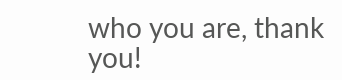who you are, thank you!